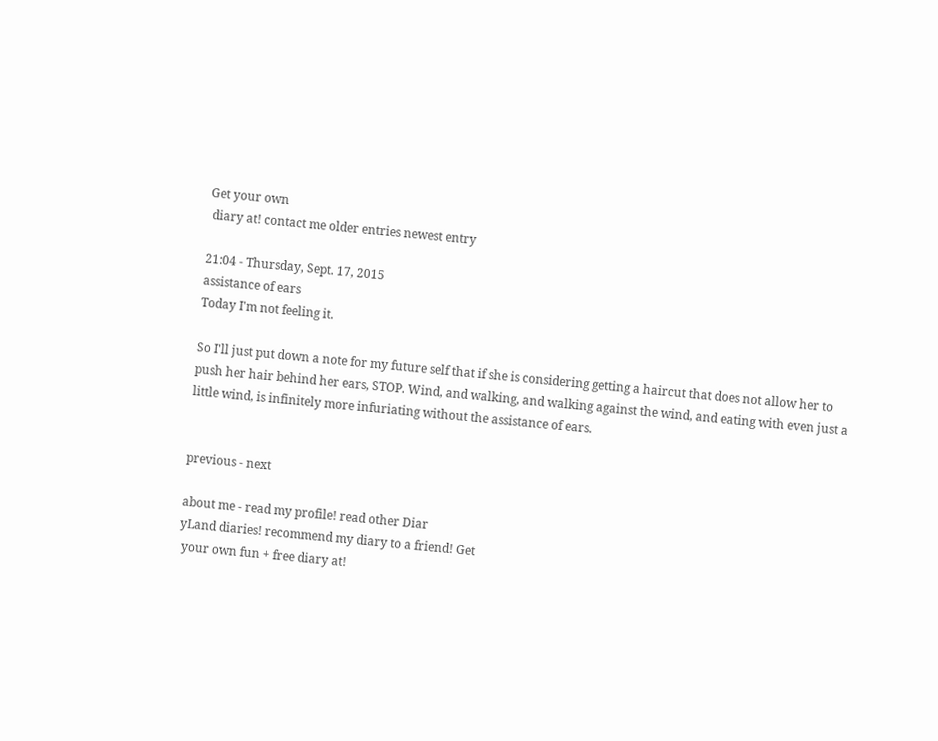Get your own
 diary at! contact me older entries newest entry

21:04 - Thursday, Sept. 17, 2015
assistance of ears
Today I'm not feeling it.

So I'll just put down a note for my future self that if she is considering getting a haircut that does not allow her to push her hair behind her ears, STOP. Wind, and walking, and walking against the wind, and eating with even just a little wind, is infinitely more infuriating without the assistance of ears.


previous - next

about me - read my profile! read other Diar
yLand diaries! recommend my diary to a friend! Get
 your own fun + free diary at!